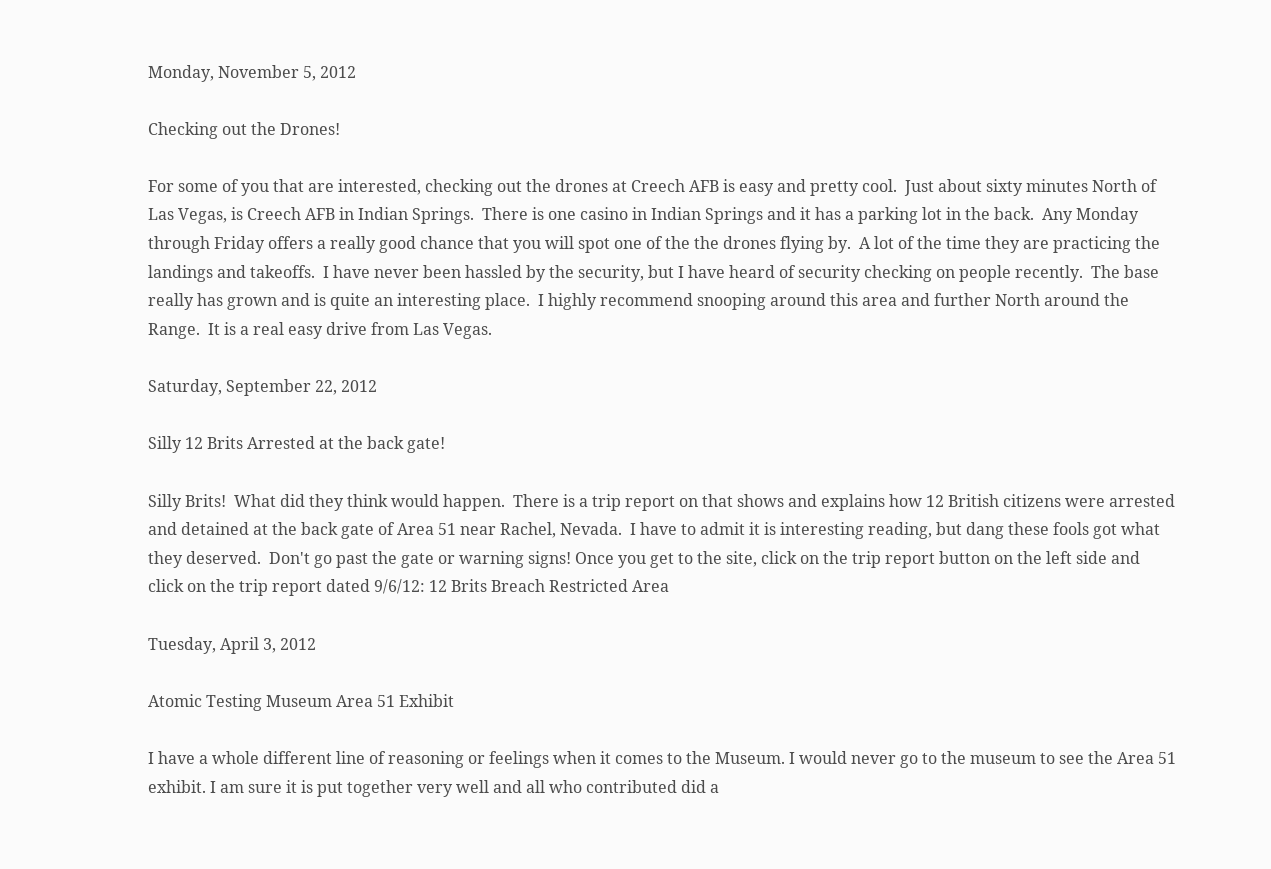Monday, November 5, 2012

Checking out the Drones!

For some of you that are interested, checking out the drones at Creech AFB is easy and pretty cool.  Just about sixty minutes North of Las Vegas, is Creech AFB in Indian Springs.  There is one casino in Indian Springs and it has a parking lot in the back.  Any Monday through Friday offers a really good chance that you will spot one of the the drones flying by.  A lot of the time they are practicing the landings and takeoffs.  I have never been hassled by the security, but I have heard of security checking on people recently.  The base really has grown and is quite an interesting place.  I highly recommend snooping around this area and further North around the Range.  It is a real easy drive from Las Vegas.

Saturday, September 22, 2012

Silly 12 Brits Arrested at the back gate!

Silly Brits!  What did they think would happen.  There is a trip report on that shows and explains how 12 British citizens were arrested and detained at the back gate of Area 51 near Rachel, Nevada.  I have to admit it is interesting reading, but dang these fools got what they deserved.  Don't go past the gate or warning signs! Once you get to the site, click on the trip report button on the left side and click on the trip report dated 9/6/12: 12 Brits Breach Restricted Area

Tuesday, April 3, 2012

Atomic Testing Museum Area 51 Exhibit

I have a whole different line of reasoning or feelings when it comes to the Museum. I would never go to the museum to see the Area 51 exhibit. I am sure it is put together very well and all who contributed did a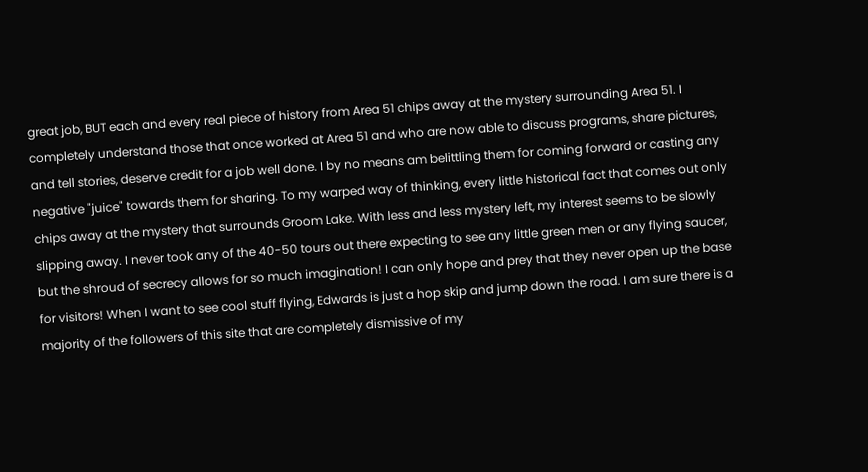great job, BUT each and every real piece of history from Area 51 chips away at the mystery surrounding Area 51. I completely understand those that once worked at Area 51 and who are now able to discuss programs, share pictures, and tell stories, deserve credit for a job well done. I by no means am belittling them for coming forward or casting any negative "juice" towards them for sharing. To my warped way of thinking, every little historical fact that comes out only chips away at the mystery that surrounds Groom Lake. With less and less mystery left, my interest seems to be slowly slipping away. I never took any of the 40-50 tours out there expecting to see any little green men or any flying saucer, but the shroud of secrecy allows for so much imagination! I can only hope and prey that they never open up the base for visitors! When I want to see cool stuff flying, Edwards is just a hop skip and jump down the road. I am sure there is a majority of the followers of this site that are completely dismissive of my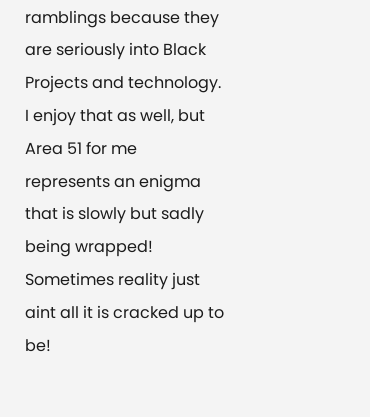ramblings because they are seriously into Black Projects and technology. I enjoy that as well, but Area 51 for me represents an enigma that is slowly but sadly being wrapped! Sometimes reality just aint all it is cracked up to be!